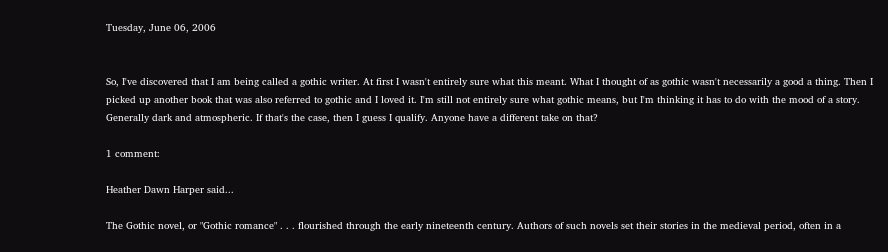Tuesday, June 06, 2006


So, I've discovered that I am being called a gothic writer. At first I wasn't entirely sure what this meant. What I thought of as gothic wasn't necessarily a good a thing. Then I picked up another book that was also referred to gothic and I loved it. I'm still not entirely sure what gothic means, but I'm thinking it has to do with the mood of a story. Generally dark and atmospheric. If that's the case, then I guess I qualify. Anyone have a different take on that?

1 comment:

Heather Dawn Harper said...

The Gothic novel, or "Gothic romance" . . . flourished through the early nineteenth century. Authors of such novels set their stories in the medieval period, often in a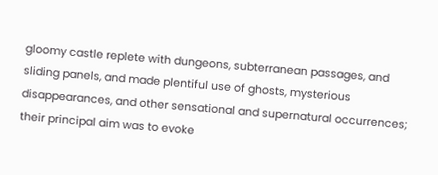gloomy castle replete with dungeons, subterranean passages, and sliding panels, and made plentiful use of ghosts, mysterious disappearances, and other sensational and supernatural occurrences; their principal aim was to evoke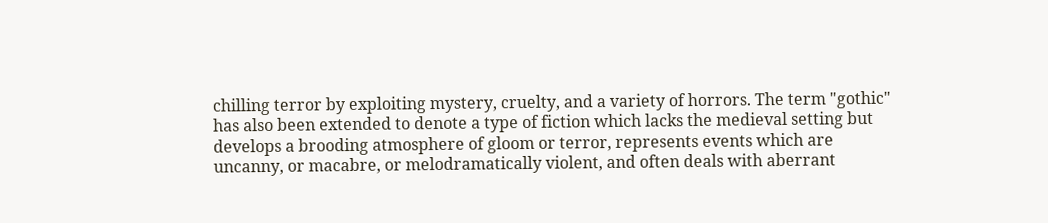chilling terror by exploiting mystery, cruelty, and a variety of horrors. The term "gothic" has also been extended to denote a type of fiction which lacks the medieval setting but develops a brooding atmosphere of gloom or terror, represents events which are uncanny, or macabre, or melodramatically violent, and often deals with aberrant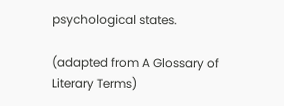psychological states.

(adapted from A Glossary of Literary Terms)